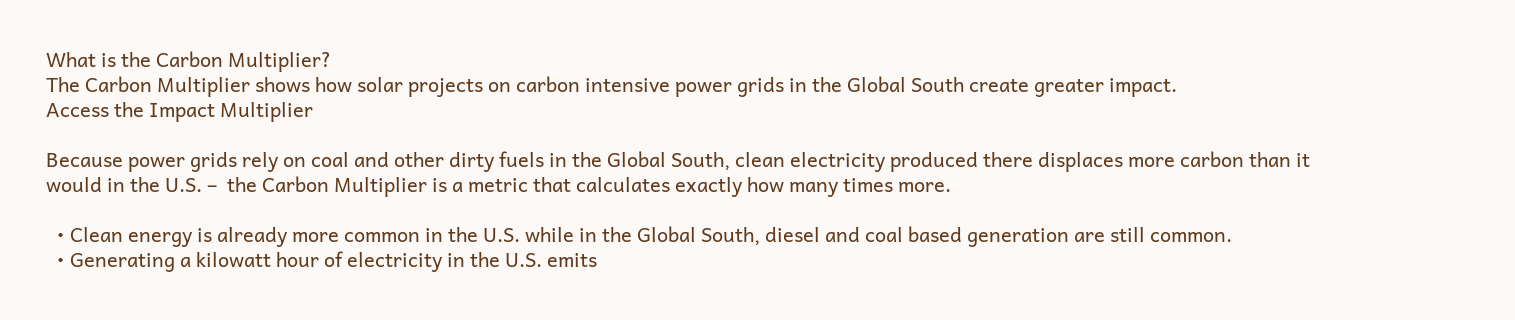What is the Carbon Multiplier?
The Carbon Multiplier shows how solar projects on carbon intensive power grids in the Global South create greater impact.
Access the Impact Multiplier

Because power grids rely on coal and other dirty fuels in the Global South, clean electricity produced there displaces more carbon than it would in the U.S. –  the Carbon Multiplier is a metric that calculates exactly how many times more.

  • Clean energy is already more common in the U.S. while in the Global South, diesel and coal based generation are still common.
  • Generating a kilowatt hour of electricity in the U.S. emits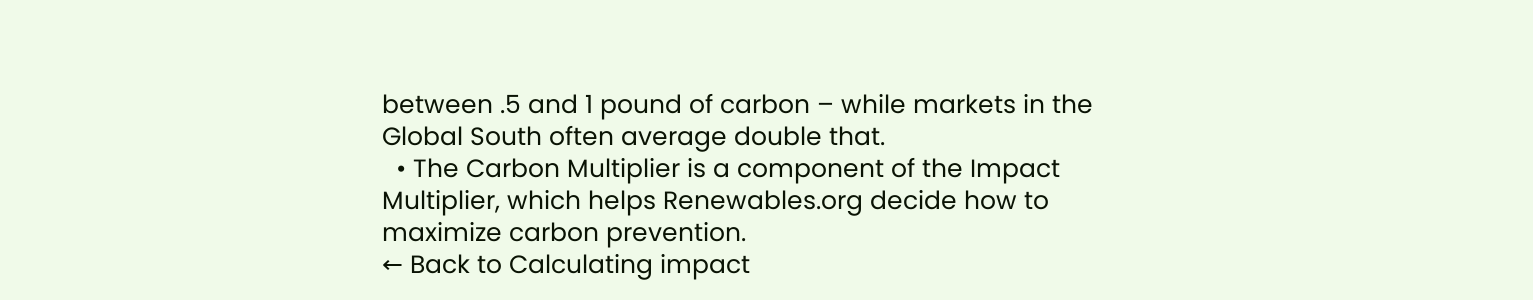between .5 and 1 pound of carbon – while markets in the Global South often average double that.
  • The Carbon Multiplier is a component of the Impact Multiplier, which helps Renewables.org decide how to maximize carbon prevention.
← Back to Calculating impact